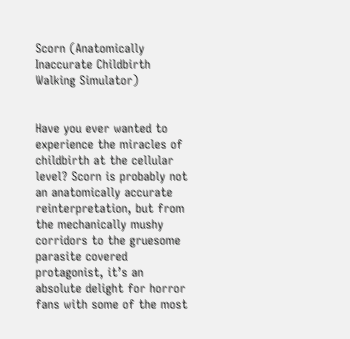Scorn (Anatomically Inaccurate Childbirth Walking Simulator)


Have you ever wanted to experience the miracles of childbirth at the cellular level? Scorn is probably not an anatomically accurate reinterpretation, but from the mechanically mushy corridors to the gruesome parasite covered protagonist, it’s an absolute delight for horror fans with some of the most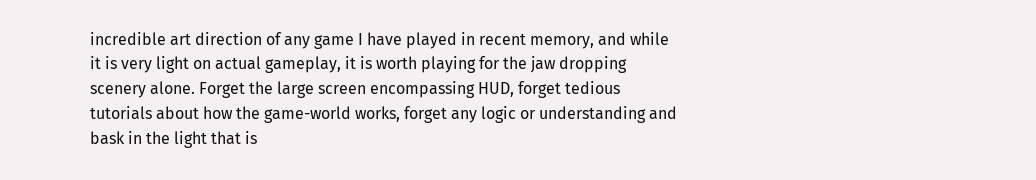incredible art direction of any game I have played in recent memory, and while it is very light on actual gameplay, it is worth playing for the jaw dropping scenery alone. Forget the large screen encompassing HUD, forget tedious tutorials about how the game-world works, forget any logic or understanding and bask in the light that is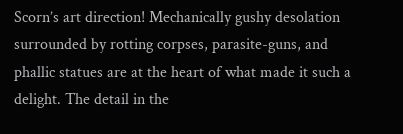Scorn’s art direction! Mechanically gushy desolation surrounded by rotting corpses, parasite-guns, and phallic statues are at the heart of what made it such a delight. The detail in the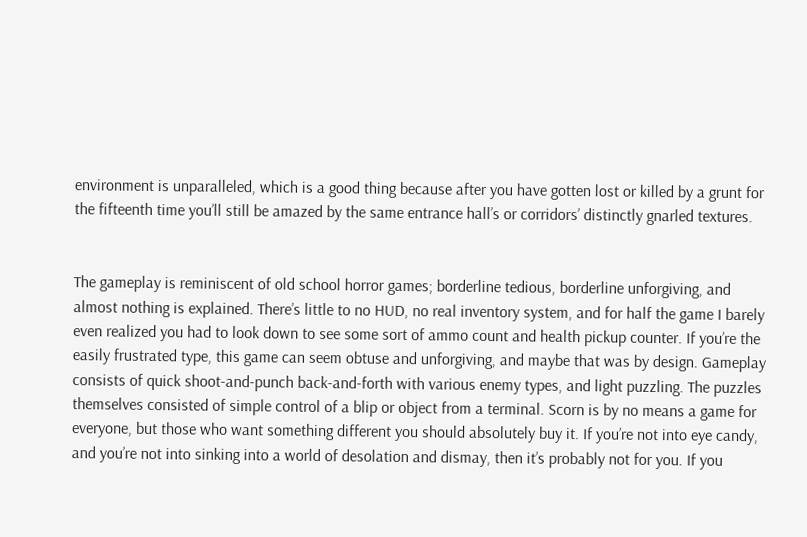environment is unparalleled, which is a good thing because after you have gotten lost or killed by a grunt for the fifteenth time you’ll still be amazed by the same entrance hall’s or corridors’ distinctly gnarled textures.


The gameplay is reminiscent of old school horror games; borderline tedious, borderline unforgiving, and almost nothing is explained. There’s little to no HUD, no real inventory system, and for half the game I barely even realized you had to look down to see some sort of ammo count and health pickup counter. If you’re the easily frustrated type, this game can seem obtuse and unforgiving, and maybe that was by design. Gameplay consists of quick shoot-and-punch back-and-forth with various enemy types, and light puzzling. The puzzles themselves consisted of simple control of a blip or object from a terminal. Scorn is by no means a game for everyone, but those who want something different you should absolutely buy it. If you’re not into eye candy, and you’re not into sinking into a world of desolation and dismay, then it’s probably not for you. If you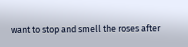want to stop and smell the roses after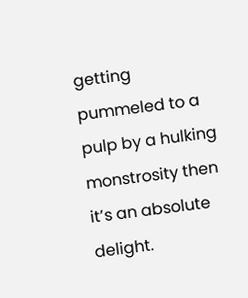getting pummeled to a pulp by a hulking monstrosity then it’s an absolute delight.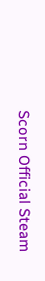Scorn Official Steam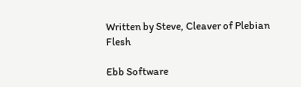Written by Steve, Cleaver of Plebian Flesh

Ebb Software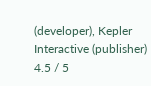(developer), Kepler Interactive (publisher)
4.5 / 5